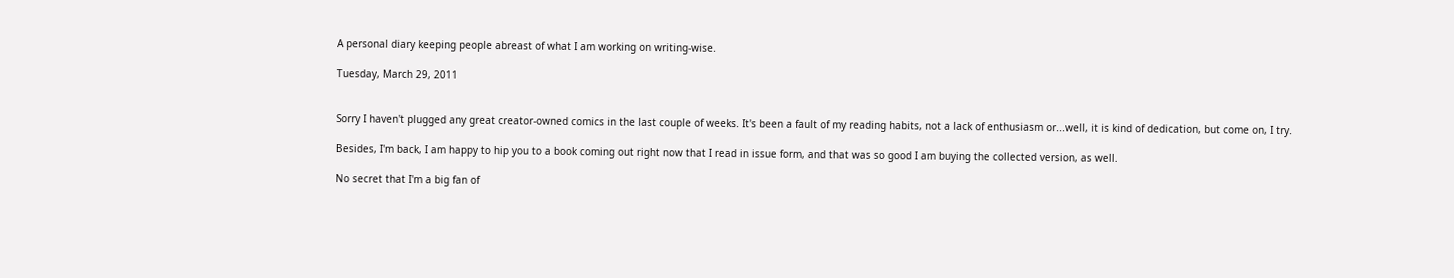A personal diary keeping people abreast of what I am working on writing-wise.

Tuesday, March 29, 2011


Sorry I haven't plugged any great creator-owned comics in the last couple of weeks. It's been a fault of my reading habits, not a lack of enthusiasm or...well, it is kind of dedication, but come on, I try.

Besides, I'm back, I am happy to hip you to a book coming out right now that I read in issue form, and that was so good I am buying the collected version, as well.

No secret that I'm a big fan of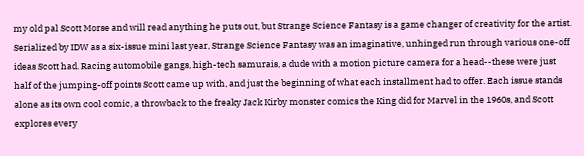my old pal Scott Morse and will read anything he puts out, but Strange Science Fantasy is a game changer of creativity for the artist. Serialized by IDW as a six-issue mini last year, Strange Science Fantasy was an imaginative, unhinged run through various one-off ideas Scott had. Racing automobile gangs, high-tech samurais, a dude with a motion picture camera for a head--these were just half of the jumping-off points Scott came up with, and just the beginning of what each installment had to offer. Each issue stands alone as its own cool comic, a throwback to the freaky Jack Kirby monster comics the King did for Marvel in the 1960s, and Scott explores every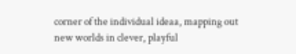corner of the individual ideaa, mapping out new worlds in clever, playful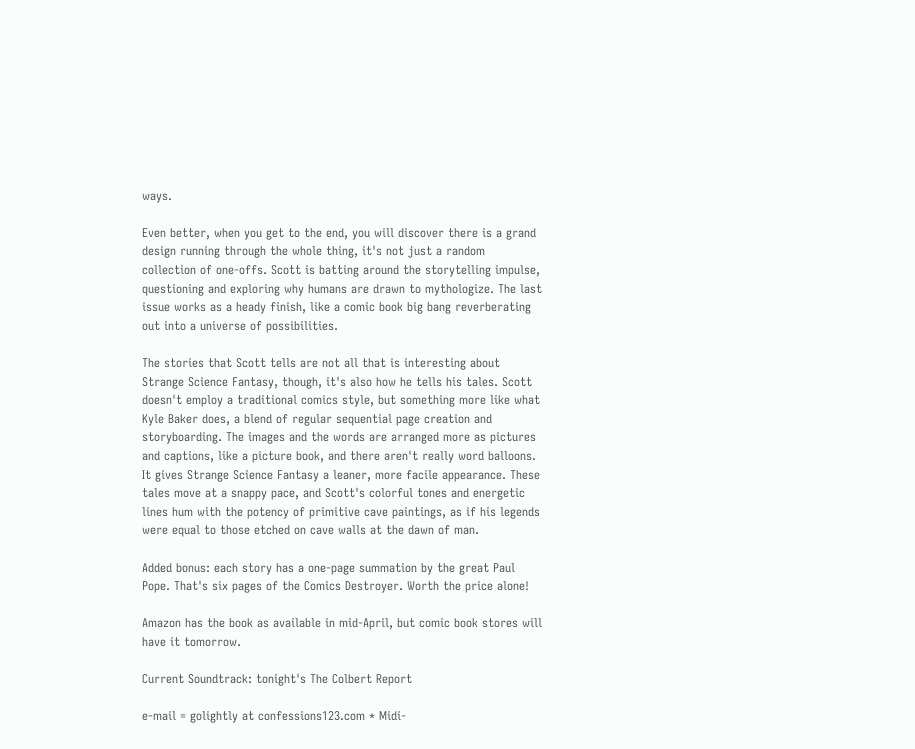ways.

Even better, when you get to the end, you will discover there is a grand design running through the whole thing, it's not just a random collection of one-offs. Scott is batting around the storytelling impulse, questioning and exploring why humans are drawn to mythologize. The last issue works as a heady finish, like a comic book big bang reverberating out into a universe of possibilities.

The stories that Scott tells are not all that is interesting about Strange Science Fantasy, though, it's also how he tells his tales. Scott doesn't employ a traditional comics style, but something more like what Kyle Baker does, a blend of regular sequential page creation and storyboarding. The images and the words are arranged more as pictures and captions, like a picture book, and there aren't really word balloons. It gives Strange Science Fantasy a leaner, more facile appearance. These tales move at a snappy pace, and Scott's colorful tones and energetic lines hum with the potency of primitive cave paintings, as if his legends were equal to those etched on cave walls at the dawn of man.

Added bonus: each story has a one-page summation by the great Paul Pope. That's six pages of the Comics Destroyer. Worth the price alone!

Amazon has the book as available in mid-April, but comic book stores will have it tomorrow.

Current Soundtrack: tonight's The Colbert Report

e-mail = golightly at confessions123.com * Midi-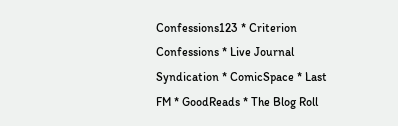Confessions123 * Criterion Confessions * Live Journal Syndication * ComicSpace * Last FM * GoodReads * The Blog Roll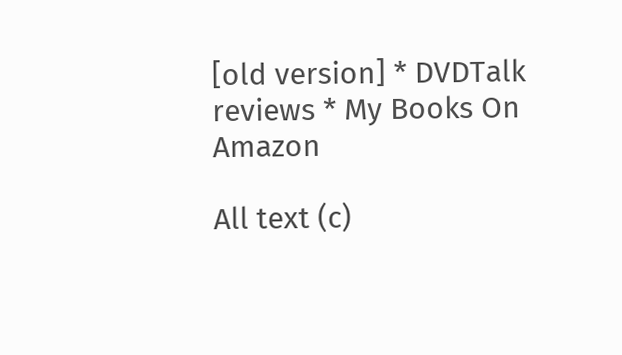[old version] * DVDTalk reviews * My Books On Amazon

All text (c)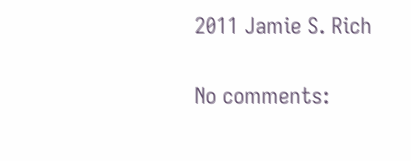2011 Jamie S. Rich

No comments: